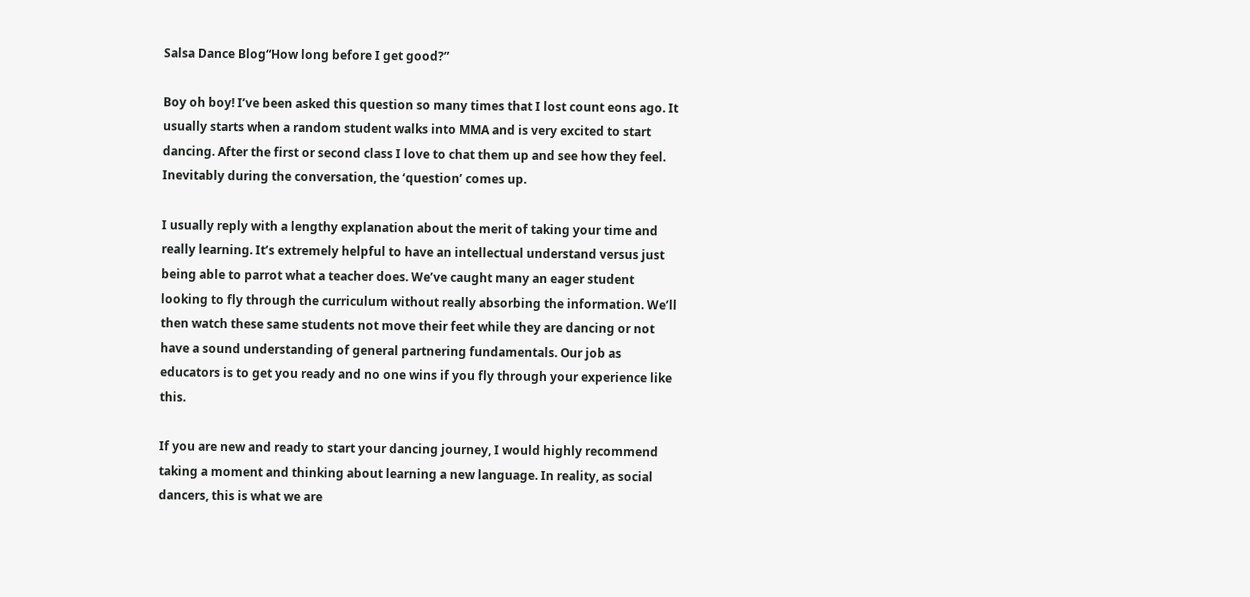Salsa Dance Blog“How long before I get good?”

Boy oh boy! I’ve been asked this question so many times that I lost count eons ago. It usually starts when a random student walks into MMA and is very excited to start dancing. After the first or second class I love to chat them up and see how they feel.  Inevitably during the conversation, the ‘question’ comes up.

I usually reply with a lengthy explanation about the merit of taking your time and really learning. It’s extremely helpful to have an intellectual understand versus just being able to parrot what a teacher does. We’ve caught many an eager student looking to fly through the curriculum without really absorbing the information. We’ll then watch these same students not move their feet while they are dancing or not have a sound understanding of general partnering fundamentals. Our job as educators is to get you ready and no one wins if you fly through your experience like this.

If you are new and ready to start your dancing journey, I would highly recommend taking a moment and thinking about learning a new language. In reality, as social dancers, this is what we are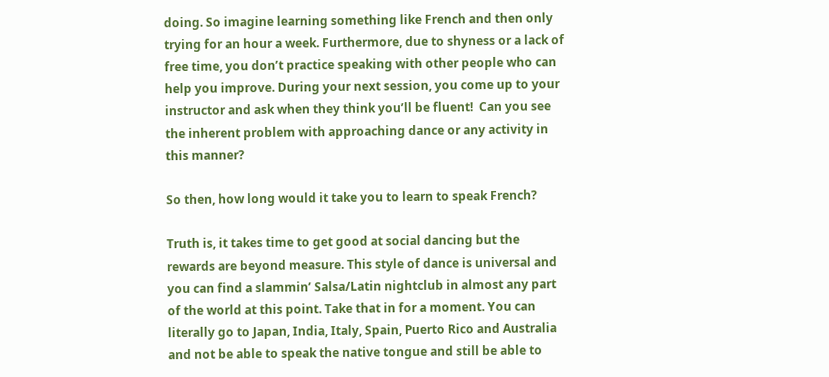doing. So imagine learning something like French and then only trying for an hour a week. Furthermore, due to shyness or a lack of free time, you don’t practice speaking with other people who can help you improve. During your next session, you come up to your instructor and ask when they think you’ll be fluent!  Can you see the inherent problem with approaching dance or any activity in this manner?

So then, how long would it take you to learn to speak French?

Truth is, it takes time to get good at social dancing but the rewards are beyond measure. This style of dance is universal and you can find a slammin’ Salsa/Latin nightclub in almost any part of the world at this point. Take that in for a moment. You can literally go to Japan, India, Italy, Spain, Puerto Rico and Australia and not be able to speak the native tongue and still be able to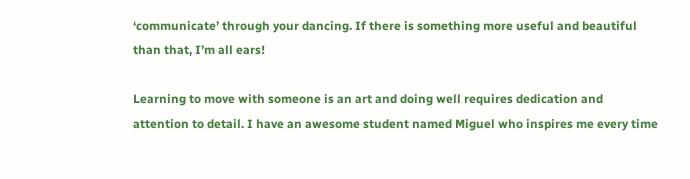‘communicate’ through your dancing. If there is something more useful and beautiful than that, I’m all ears!

Learning to move with someone is an art and doing well requires dedication and attention to detail. I have an awesome student named Miguel who inspires me every time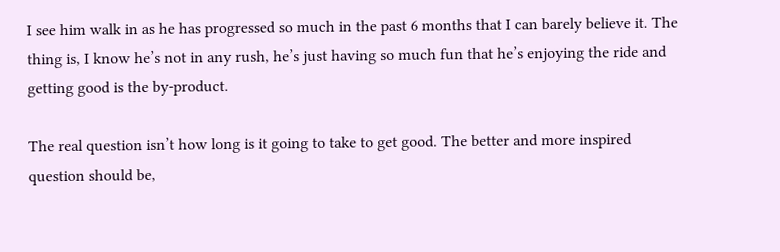I see him walk in as he has progressed so much in the past 6 months that I can barely believe it. The thing is, I know he’s not in any rush, he’s just having so much fun that he’s enjoying the ride and getting good is the by-product.

The real question isn’t how long is it going to take to get good. The better and more inspired question should be,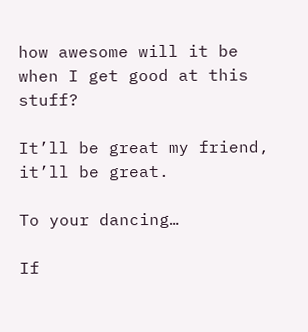how awesome will it be when I get good at this stuff?

It’ll be great my friend, it’ll be great.

To your dancing…

If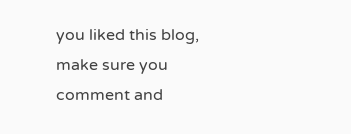you liked this blog, make sure you comment and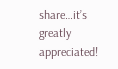share…it’s greatly appreciated!